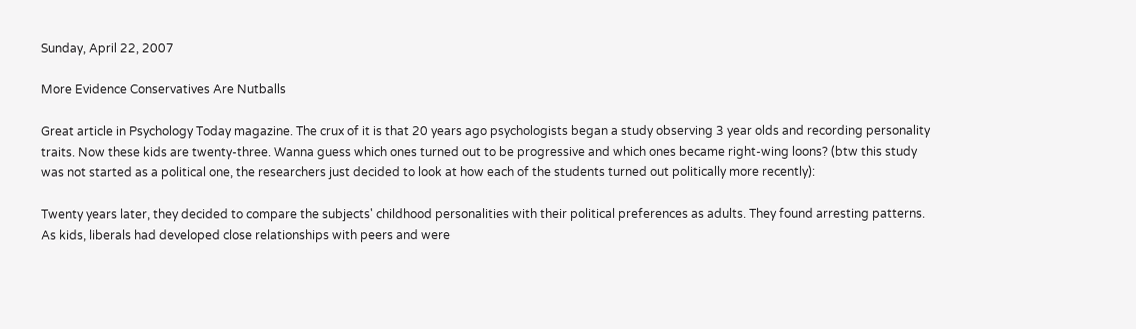Sunday, April 22, 2007

More Evidence Conservatives Are Nutballs

Great article in Psychology Today magazine. The crux of it is that 20 years ago psychologists began a study observing 3 year olds and recording personality traits. Now these kids are twenty-three. Wanna guess which ones turned out to be progressive and which ones became right-wing loons? (btw this study was not started as a political one, the researchers just decided to look at how each of the students turned out politically more recently):

Twenty years later, they decided to compare the subjects' childhood personalities with their political preferences as adults. They found arresting patterns. As kids, liberals had developed close relationships with peers and were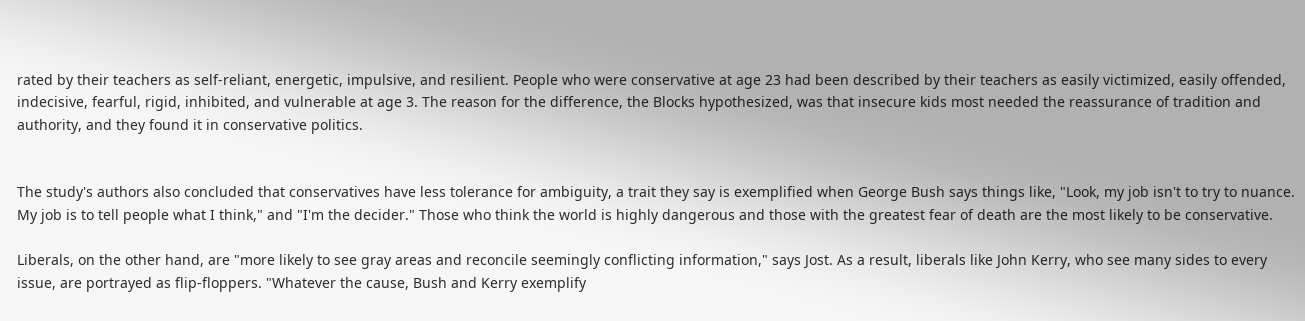rated by their teachers as self-reliant, energetic, impulsive, and resilient. People who were conservative at age 23 had been described by their teachers as easily victimized, easily offended, indecisive, fearful, rigid, inhibited, and vulnerable at age 3. The reason for the difference, the Blocks hypothesized, was that insecure kids most needed the reassurance of tradition and authority, and they found it in conservative politics.


The study's authors also concluded that conservatives have less tolerance for ambiguity, a trait they say is exemplified when George Bush says things like, "Look, my job isn't to try to nuance. My job is to tell people what I think," and "I'm the decider." Those who think the world is highly dangerous and those with the greatest fear of death are the most likely to be conservative.

Liberals, on the other hand, are "more likely to see gray areas and reconcile seemingly conflicting information," says Jost. As a result, liberals like John Kerry, who see many sides to every issue, are portrayed as flip-floppers. "Whatever the cause, Bush and Kerry exemplify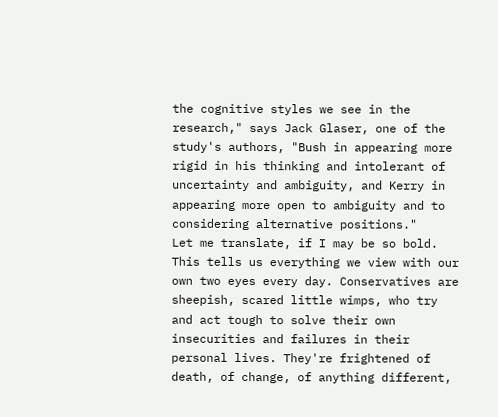the cognitive styles we see in the research," says Jack Glaser, one of the study's authors, "Bush in appearing more rigid in his thinking and intolerant of uncertainty and ambiguity, and Kerry in appearing more open to ambiguity and to considering alternative positions."
Let me translate, if I may be so bold. This tells us everything we view with our own two eyes every day. Conservatives are sheepish, scared little wimps, who try and act tough to solve their own insecurities and failures in their personal lives. They're frightened of death, of change, of anything different,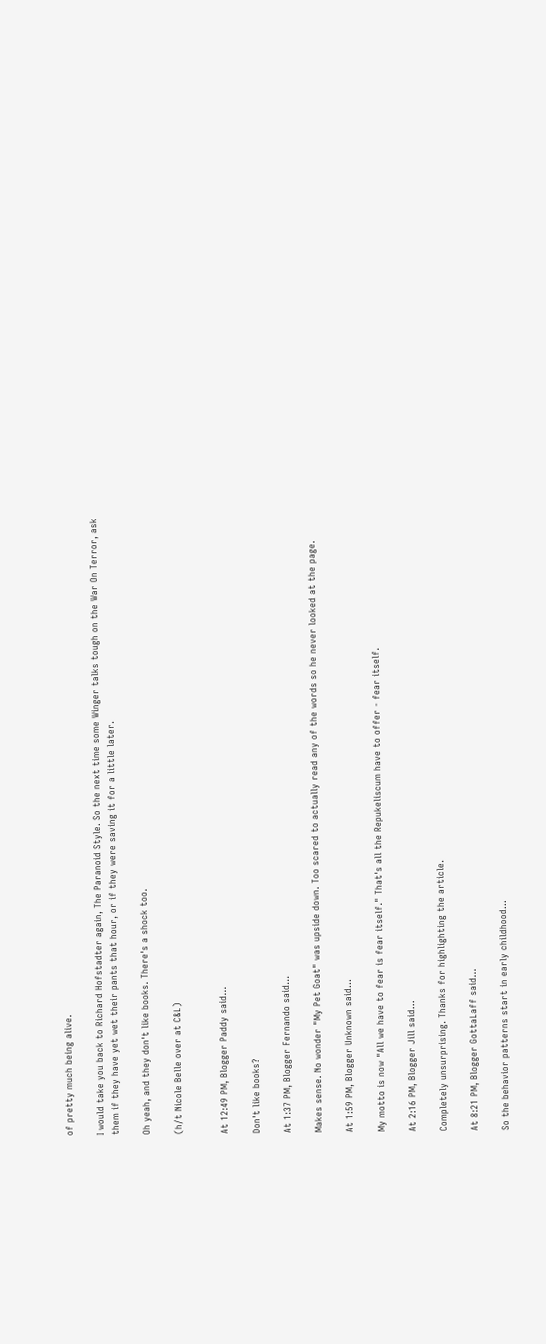of pretty much being alive.

I would take you back to Richard Hofstadter again, The Paranoid Style. So the next time some Winger talks tough on the War On Terror, ask them if they have yet wet their pants that hour, or if they were saving it for a little later.

Oh yeah, and they don't like books. There's a shock too.

(h/t Nicole Belle over at C&L)


At 12:49 PM, Blogger Paddy said...

Don't like books?

At 1:37 PM, Blogger Fernando said...

Makes sense. No wonder "My Pet Goat" was upside down. Too scared to actually read any of the words so he never looked at the page.

At 1:59 PM, Blogger Unknown said...

My motto is now "All we have to fear is fear itself." That's all the Repukeliscum have to offer - fear itself.

At 2:16 PM, Blogger Jill said...

Completely unsurprising. Thanks for highlighting the article.

At 8:21 PM, Blogger GottaLaff said...

So the behavior patterns start in early childhood...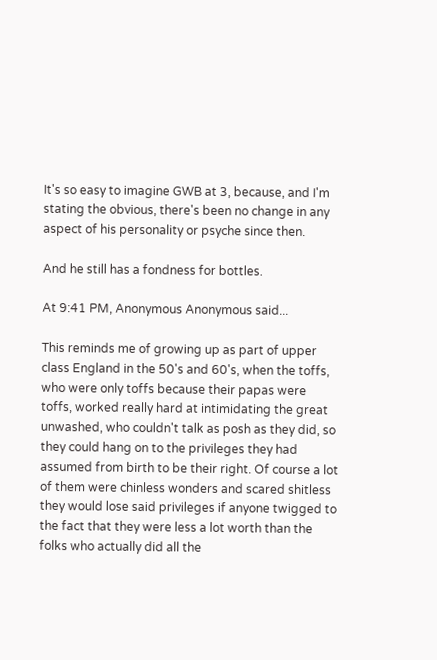It's so easy to imagine GWB at 3, because, and I'm stating the obvious, there's been no change in any aspect of his personality or psyche since then.

And he still has a fondness for bottles.

At 9:41 PM, Anonymous Anonymous said...

This reminds me of growing up as part of upper class England in the 50's and 60's, when the toffs, who were only toffs because their papas were toffs, worked really hard at intimidating the great unwashed, who couldn't talk as posh as they did, so they could hang on to the privileges they had assumed from birth to be their right. Of course a lot of them were chinless wonders and scared shitless they would lose said privileges if anyone twigged to the fact that they were less a lot worth than the folks who actually did all the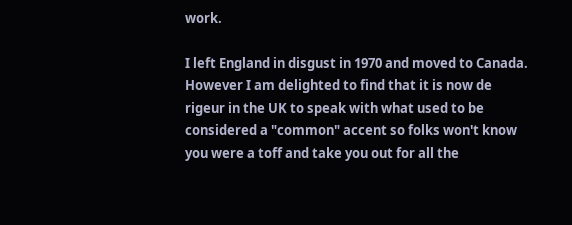work.

I left England in disgust in 1970 and moved to Canada. However I am delighted to find that it is now de rigeur in the UK to speak with what used to be considered a "common" accent so folks won't know you were a toff and take you out for all the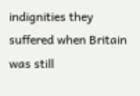indignities they suffered when Britain was still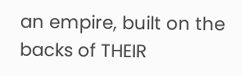an empire, built on the backs of THEIR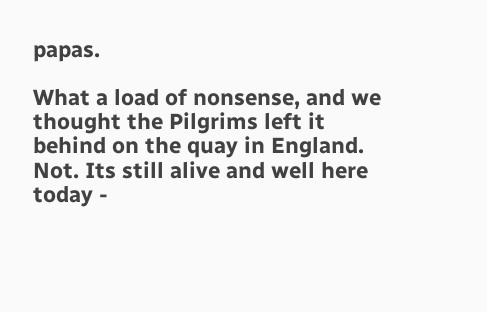papas.

What a load of nonsense, and we thought the Pilgrims left it behind on the quay in England. Not. Its still alive and well here today -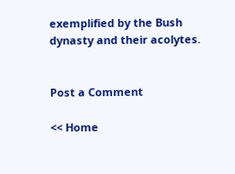exemplified by the Bush dynasty and their acolytes.


Post a Comment

<< Home